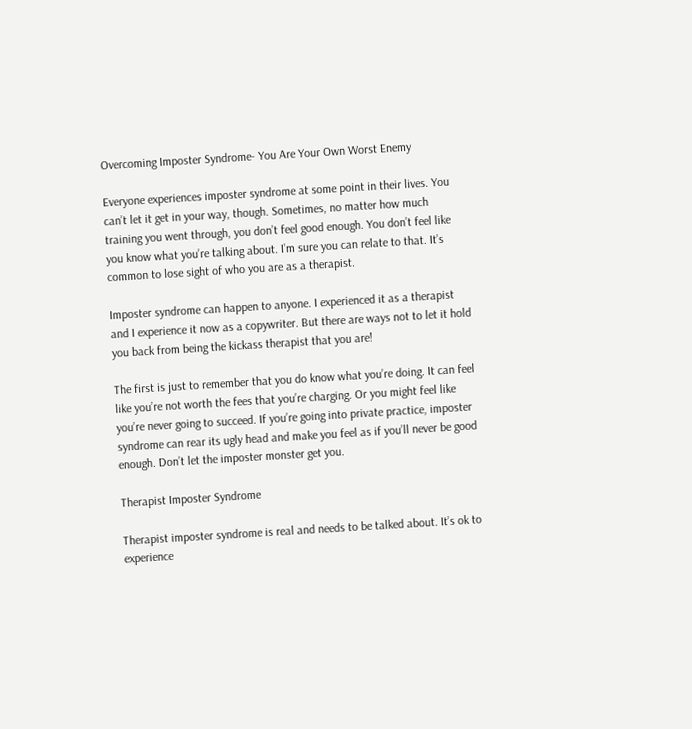Overcoming Imposter Syndrome- You Are Your Own Worst Enemy

Everyone experiences imposter syndrome at some point in their lives. You can’t let it get in your way, though. Sometimes, no matter how much training you went through, you don’t feel good enough. You don’t feel like you know what you’re talking about. I’m sure you can relate to that. It’s common to lose sight of who you are as a therapist.

Imposter syndrome can happen to anyone. I experienced it as a therapist and I experience it now as a copywriter. But there are ways not to let it hold you back from being the kickass therapist that you are!

The first is just to remember that you do know what you’re doing. It can feel like you’re not worth the fees that you’re charging. Or you might feel like you’re never going to succeed. If you’re going into private practice, imposter syndrome can rear its ugly head and make you feel as if you’ll never be good enough. Don’t let the imposter monster get you.

Therapist Imposter Syndrome

Therapist imposter syndrome is real and needs to be talked about. It’s ok to experience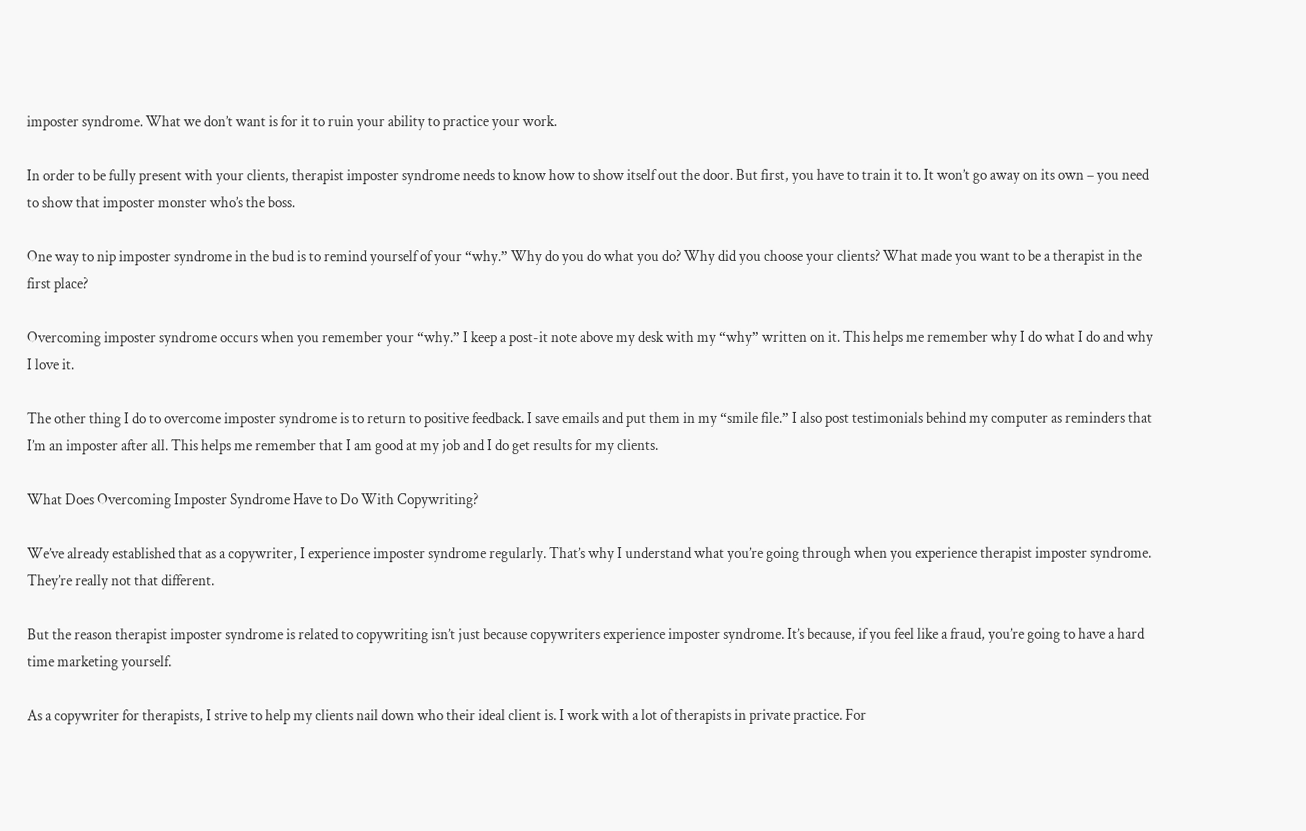imposter syndrome. What we don’t want is for it to ruin your ability to practice your work.

In order to be fully present with your clients, therapist imposter syndrome needs to know how to show itself out the door. But first, you have to train it to. It won’t go away on its own – you need to show that imposter monster who’s the boss.

One way to nip imposter syndrome in the bud is to remind yourself of your “why.” Why do you do what you do? Why did you choose your clients? What made you want to be a therapist in the first place?

Overcoming imposter syndrome occurs when you remember your “why.” I keep a post-it note above my desk with my “why” written on it. This helps me remember why I do what I do and why I love it.

The other thing I do to overcome imposter syndrome is to return to positive feedback. I save emails and put them in my “smile file.” I also post testimonials behind my computer as reminders that I’m an imposter after all. This helps me remember that I am good at my job and I do get results for my clients.

What Does Overcoming Imposter Syndrome Have to Do With Copywriting?

We’ve already established that as a copywriter, I experience imposter syndrome regularly. That’s why I understand what you’re going through when you experience therapist imposter syndrome. They’re really not that different.

But the reason therapist imposter syndrome is related to copywriting isn’t just because copywriters experience imposter syndrome. It’s because, if you feel like a fraud, you’re going to have a hard time marketing yourself.

As a copywriter for therapists, I strive to help my clients nail down who their ideal client is. I work with a lot of therapists in private practice. For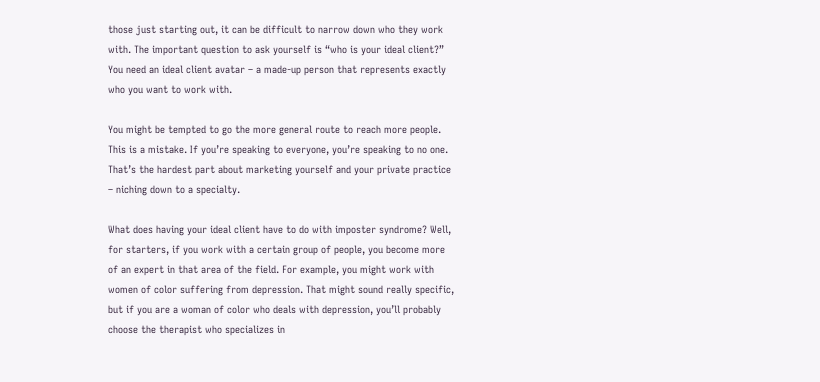those just starting out, it can be difficult to narrow down who they work with. The important question to ask yourself is “who is your ideal client?” You need an ideal client avatar – a made-up person that represents exactly who you want to work with.

You might be tempted to go the more general route to reach more people. This is a mistake. If you’re speaking to everyone, you’re speaking to no one. That’s the hardest part about marketing yourself and your private practice – niching down to a specialty.

What does having your ideal client have to do with imposter syndrome? Well, for starters, if you work with a certain group of people, you become more of an expert in that area of the field. For example, you might work with women of color suffering from depression. That might sound really specific, but if you are a woman of color who deals with depression, you’ll probably choose the therapist who specializes in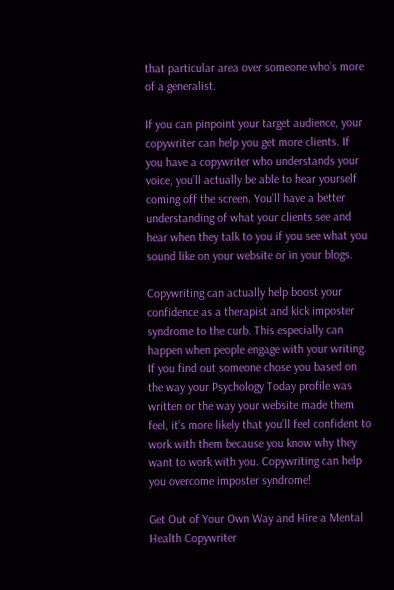that particular area over someone who’s more of a generalist.

If you can pinpoint your target audience, your copywriter can help you get more clients. If you have a copywriter who understands your voice, you’ll actually be able to hear yourself coming off the screen. You’ll have a better understanding of what your clients see and hear when they talk to you if you see what you sound like on your website or in your blogs.

Copywriting can actually help boost your confidence as a therapist and kick imposter syndrome to the curb. This especially can happen when people engage with your writing. If you find out someone chose you based on the way your Psychology Today profile was written or the way your website made them feel, it’s more likely that you’ll feel confident to work with them because you know why they want to work with you. Copywriting can help you overcome imposter syndrome!

Get Out of Your Own Way and Hire a Mental Health Copywriter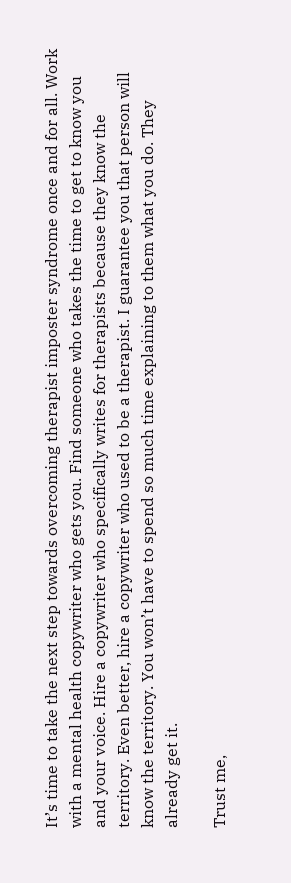It’s time to take the next step towards overcoming therapist imposter syndrome once and for all. Work with a mental health copywriter who gets you. Find someone who takes the time to get to know you and your voice. Hire a copywriter who specifically writes for therapists because they know the territory. Even better, hire a copywriter who used to be a therapist. I guarantee you that person will know the territory. You won’t have to spend so much time explaining to them what you do. They already get it.

Trust me,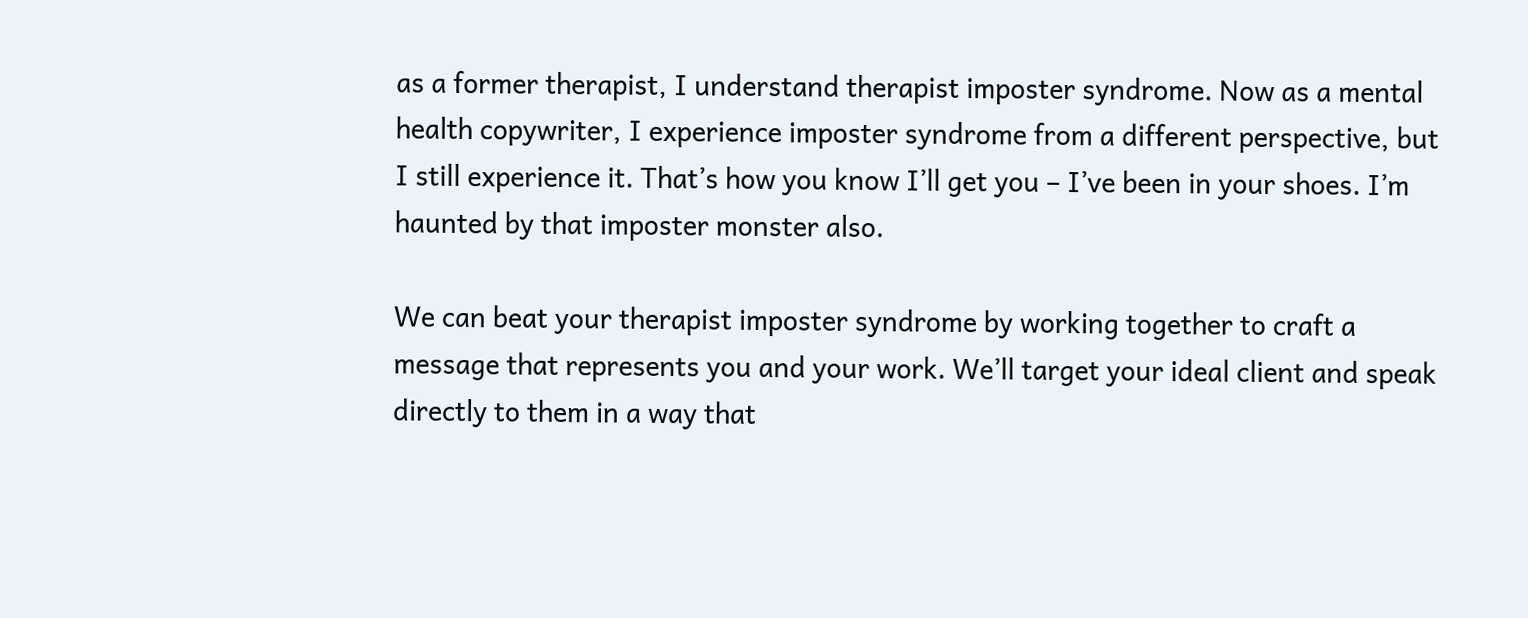as a former therapist, I understand therapist imposter syndrome. Now as a mental health copywriter, I experience imposter syndrome from a different perspective, but I still experience it. That’s how you know I’ll get you – I’ve been in your shoes. I’m haunted by that imposter monster also.

We can beat your therapist imposter syndrome by working together to craft a message that represents you and your work. We’ll target your ideal client and speak directly to them in a way that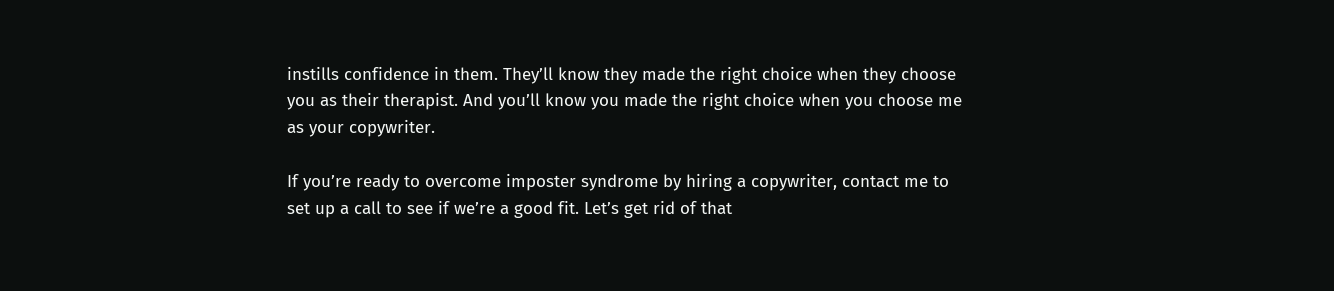instills confidence in them. They’ll know they made the right choice when they choose you as their therapist. And you’ll know you made the right choice when you choose me as your copywriter.

If you’re ready to overcome imposter syndrome by hiring a copywriter, contact me to set up a call to see if we’re a good fit. Let’s get rid of that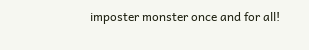imposter monster once and for all!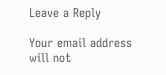Leave a Reply

Your email address will not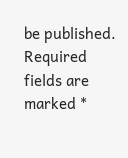be published. Required fields are marked *